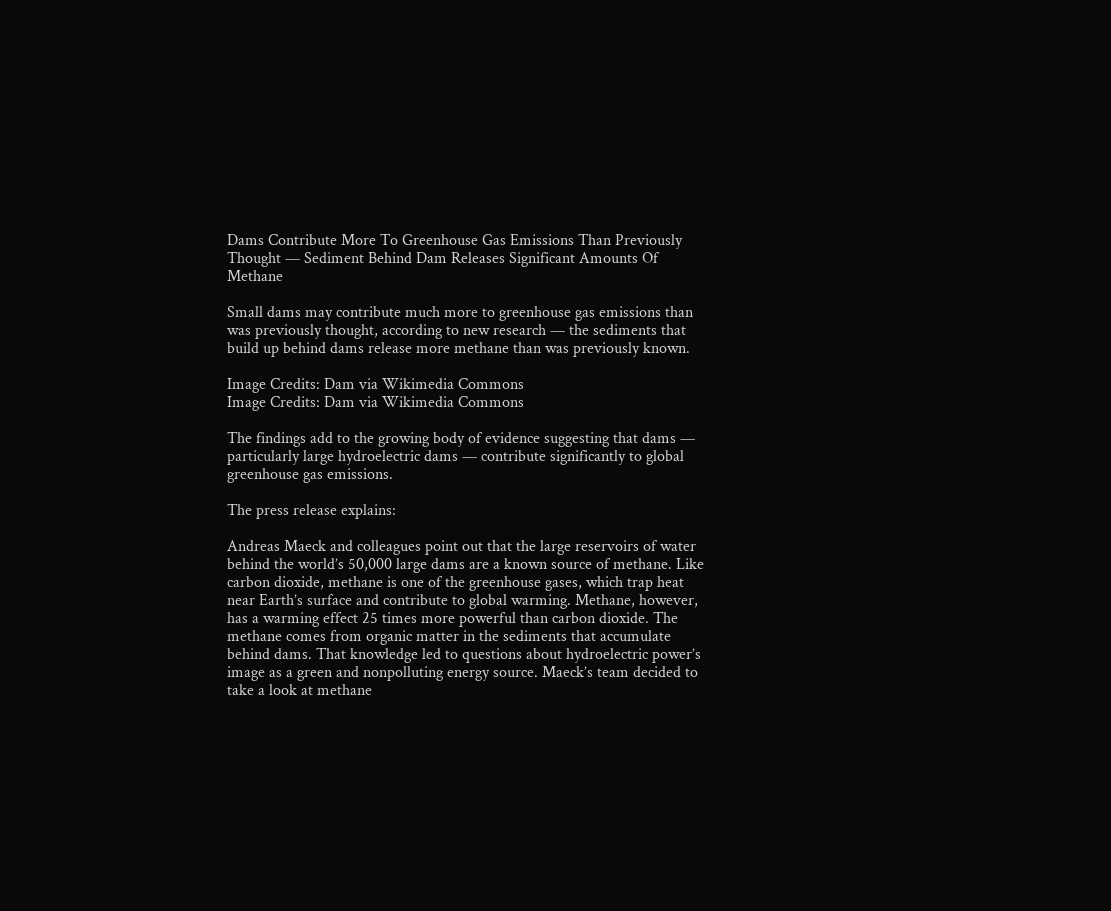Dams Contribute More To Greenhouse Gas Emissions Than Previously Thought — Sediment Behind Dam Releases Significant Amounts Of Methane

Small dams may contribute much more to greenhouse gas emissions than was previously thought, according to new research — the sediments that build up behind dams release more methane than was previously known.

Image Credits: Dam via Wikimedia Commons
Image Credits: Dam via Wikimedia Commons

The findings add to the growing body of evidence suggesting that dams — particularly large hydroelectric dams — contribute significantly to global greenhouse gas emissions.

The press release explains:

Andreas Maeck and colleagues point out that the large reservoirs of water behind the world’s 50,000 large dams are a known source of methane. Like carbon dioxide, methane is one of the greenhouse gases, which trap heat near Earth’s surface and contribute to global warming. Methane, however, has a warming effect 25 times more powerful than carbon dioxide. The methane comes from organic matter in the sediments that accumulate behind dams. That knowledge led to questions about hydroelectric power’s image as a green and nonpolluting energy source. Maeck’s team decided to take a look at methane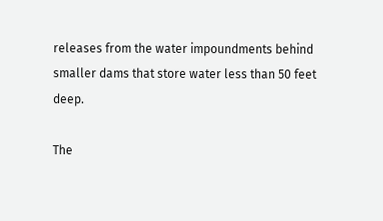releases from the water impoundments behind smaller dams that store water less than 50 feet deep.

The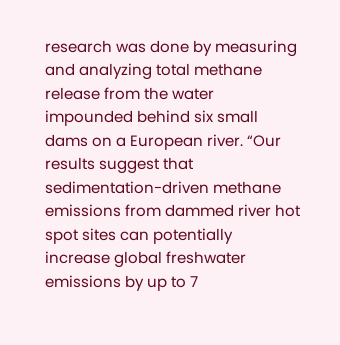research was done by measuring and analyzing total methane release from the water impounded behind six small dams on a European river. “Our results suggest that sedimentation-driven methane emissions from dammed river hot spot sites can potentially increase global freshwater emissions by up to 7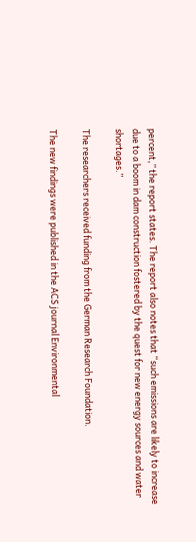percent,” the report states. The report also notes that “such emissions are likely to increase due to a boom in dam construction fostered by the quest for new energy sources and water shortages.”

The researchers received funding from the German Research Foundation.

The new findings were published in the ACS journal Environmental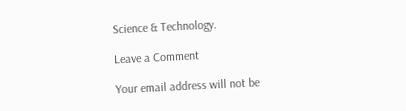Science & Technology.

Leave a Comment

Your email address will not be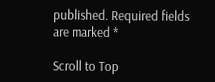published. Required fields are marked *

Scroll to Top